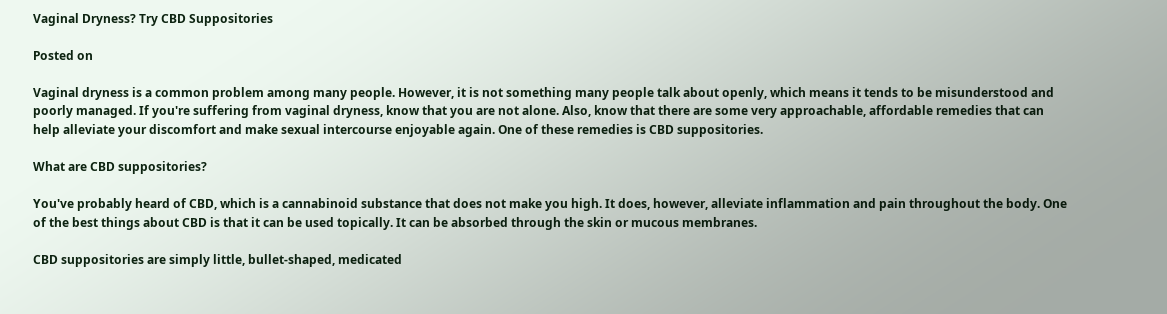Vaginal Dryness? Try CBD Suppositories

Posted on

Vaginal dryness is a common problem among many people. However, it is not something many people talk about openly, which means it tends to be misunderstood and poorly managed. If you're suffering from vaginal dryness, know that you are not alone. Also, know that there are some very approachable, affordable remedies that can help alleviate your discomfort and make sexual intercourse enjoyable again. One of these remedies is CBD suppositories.

What are CBD suppositories?

You've probably heard of CBD, which is a cannabinoid substance that does not make you high. It does, however, alleviate inflammation and pain throughout the body. One of the best things about CBD is that it can be used topically. It can be absorbed through the skin or mucous membranes.

CBD suppositories are simply little, bullet-shaped, medicated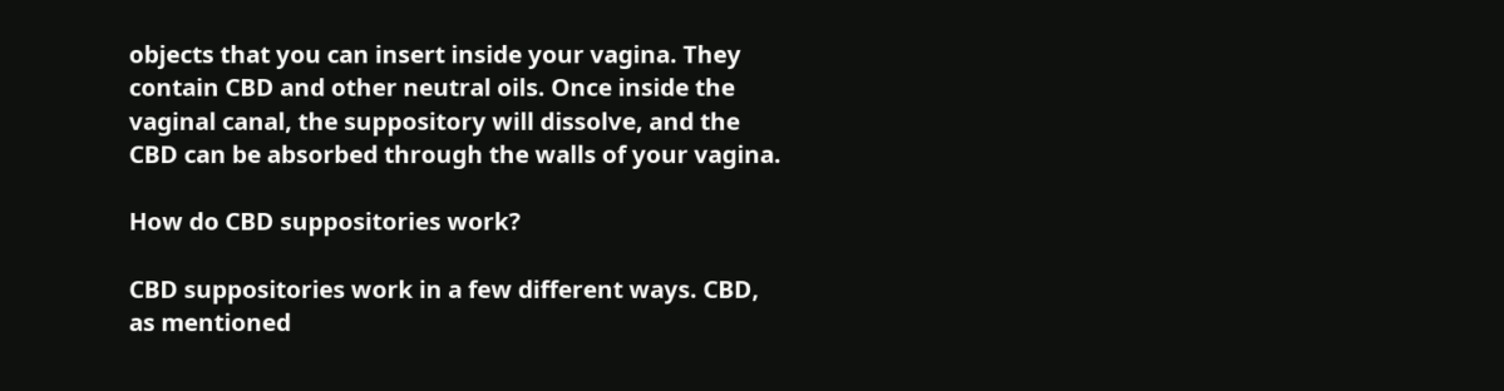objects that you can insert inside your vagina. They contain CBD and other neutral oils. Once inside the vaginal canal, the suppository will dissolve, and the CBD can be absorbed through the walls of your vagina.

How do CBD suppositories work?

CBD suppositories work in a few different ways. CBD, as mentioned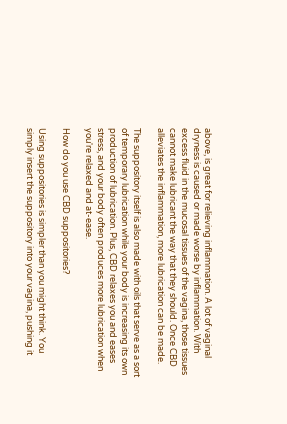above, is great for relieving inflammation. A lot of vaginal dryness is caused or made worse by inflammation. With excess fluid in the mucosal tissues of the vagina, those tissues cannot make lubricant the way that they should. Once CBD alleviates the inflammation, more lubrication can be made.

The suppository itself is also made with oils that serve as a sort of temporary lubrication while your body is increasing its own production of lubrication. Plus, CBD relaxes you and eases stress, and your body often produces more lubrication when you're relaxed and at-ease.

How do you use CBD suppositories?

Using suppositories is simpler than you might think. You simply insert the suppository into your vagina, pushing it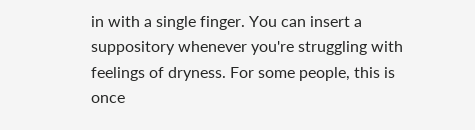in with a single finger. You can insert a suppository whenever you're struggling with feelings of dryness. For some people, this is once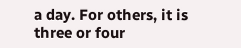a day. For others, it is three or four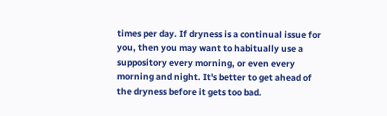times per day. If dryness is a continual issue for you, then you may want to habitually use a suppository every morning, or even every morning and night. It's better to get ahead of the dryness before it gets too bad.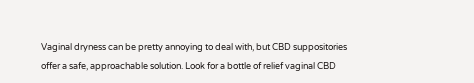Vaginal dryness can be pretty annoying to deal with, but CBD suppositories offer a safe, approachable solution. Look for a bottle of relief vaginal CBD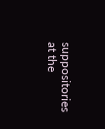suppositories at the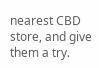nearest CBD store, and give them a try.